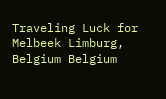Traveling Luck for Melbeek Limburg, Belgium Belgium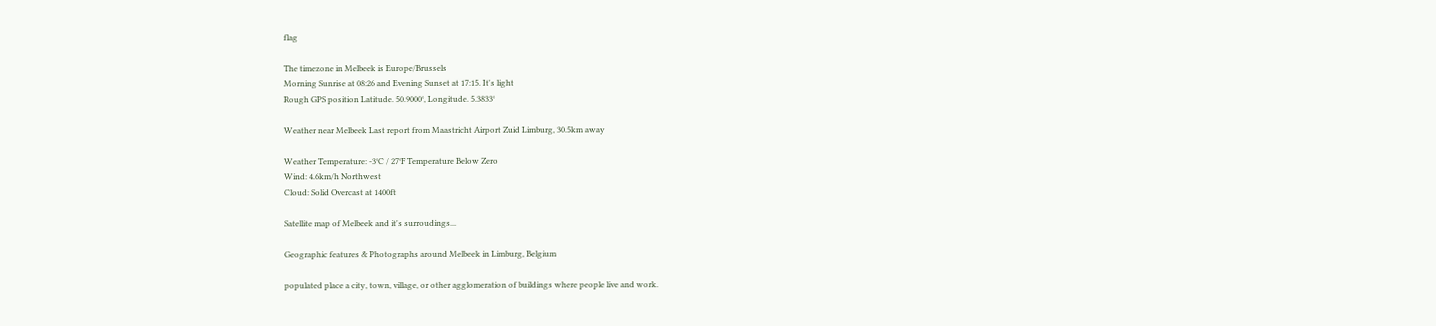flag

The timezone in Melbeek is Europe/Brussels
Morning Sunrise at 08:26 and Evening Sunset at 17:15. It's light
Rough GPS position Latitude. 50.9000°, Longitude. 5.3833°

Weather near Melbeek Last report from Maastricht Airport Zuid Limburg, 30.5km away

Weather Temperature: -3°C / 27°F Temperature Below Zero
Wind: 4.6km/h Northwest
Cloud: Solid Overcast at 1400ft

Satellite map of Melbeek and it's surroudings...

Geographic features & Photographs around Melbeek in Limburg, Belgium

populated place a city, town, village, or other agglomeration of buildings where people live and work.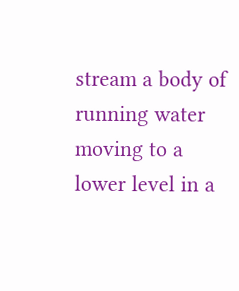stream a body of running water moving to a lower level in a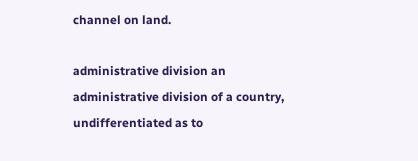channel on land.

administrative division an administrative division of a country, undifferentiated as to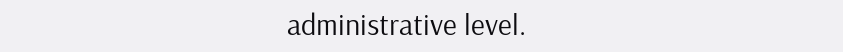administrative level.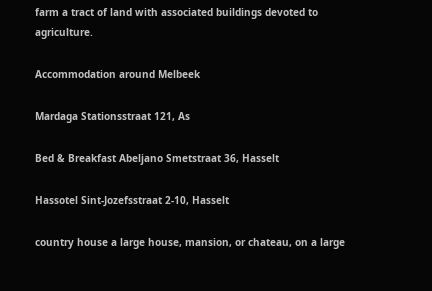farm a tract of land with associated buildings devoted to agriculture.

Accommodation around Melbeek

Mardaga Stationsstraat 121, As

Bed & Breakfast Abeljano Smetstraat 36, Hasselt

Hassotel Sint-Jozefsstraat 2-10, Hasselt

country house a large house, mansion, or chateau, on a large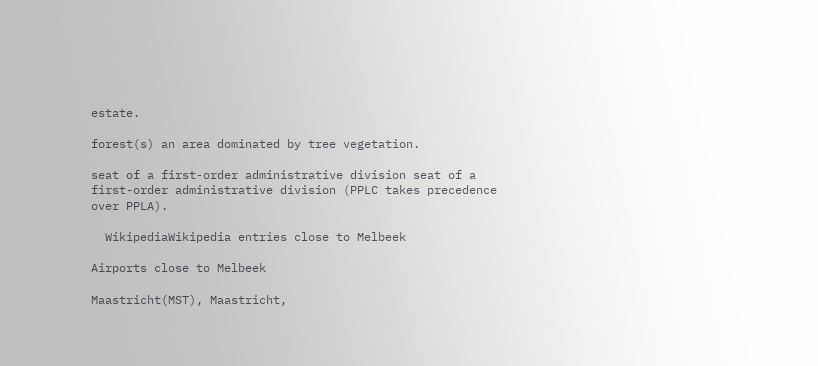estate.

forest(s) an area dominated by tree vegetation.

seat of a first-order administrative division seat of a first-order administrative division (PPLC takes precedence over PPLA).

  WikipediaWikipedia entries close to Melbeek

Airports close to Melbeek

Maastricht(MST), Maastricht,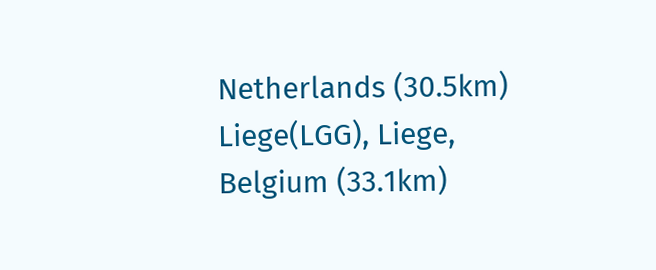Netherlands (30.5km)
Liege(LGG), Liege, Belgium (33.1km)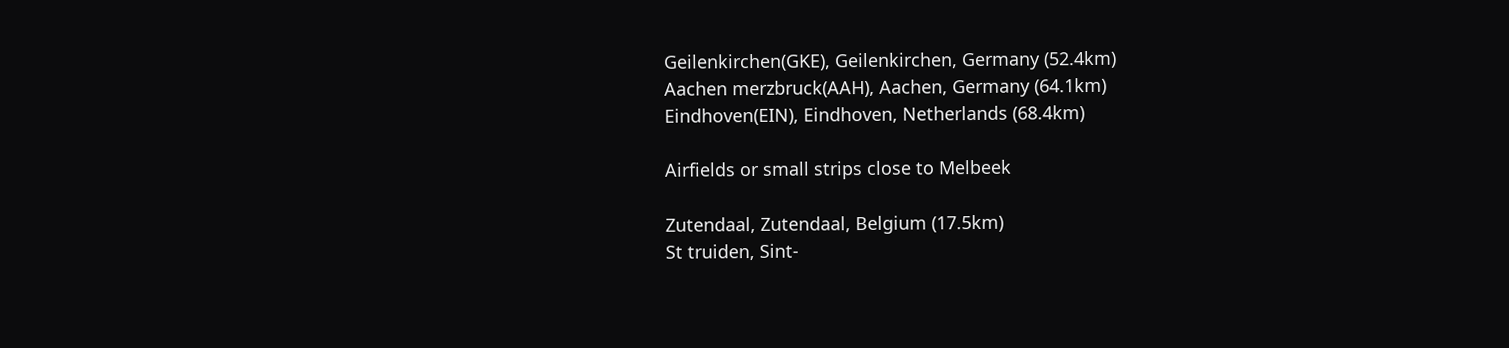Geilenkirchen(GKE), Geilenkirchen, Germany (52.4km)
Aachen merzbruck(AAH), Aachen, Germany (64.1km)
Eindhoven(EIN), Eindhoven, Netherlands (68.4km)

Airfields or small strips close to Melbeek

Zutendaal, Zutendaal, Belgium (17.5km)
St truiden, Sint-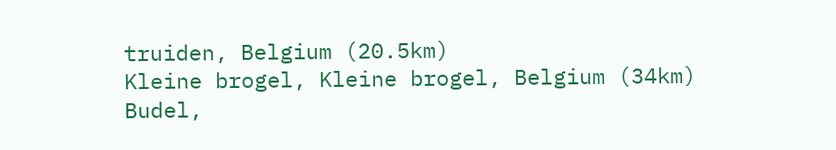truiden, Belgium (20.5km)
Kleine brogel, Kleine brogel, Belgium (34km)
Budel,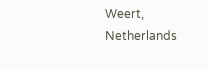Weert, Netherlands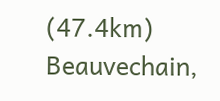(47.4km)
Beauvechain,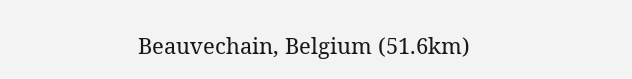Beauvechain, Belgium (51.6km)